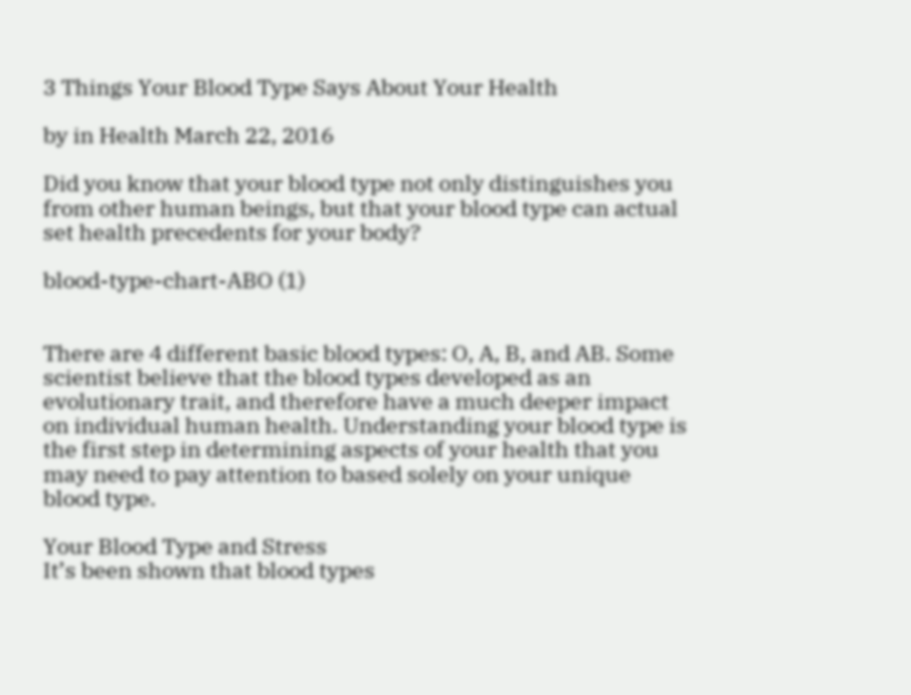3 Things Your Blood Type Says About Your Health

by in Health March 22, 2016

Did you know that your blood type not only distinguishes you from other human beings, but that your blood type can actual set health precedents for your body?

blood-type-chart-ABO (1)


There are 4 different basic blood types: O, A, B, and AB. Some scientist believe that the blood types developed as an evolutionary trait, and therefore have a much deeper impact on individual human health. Understanding your blood type is the first step in determining aspects of your health that you may need to pay attention to based solely on your unique blood type.

Your Blood Type and Stress
It’s been shown that blood types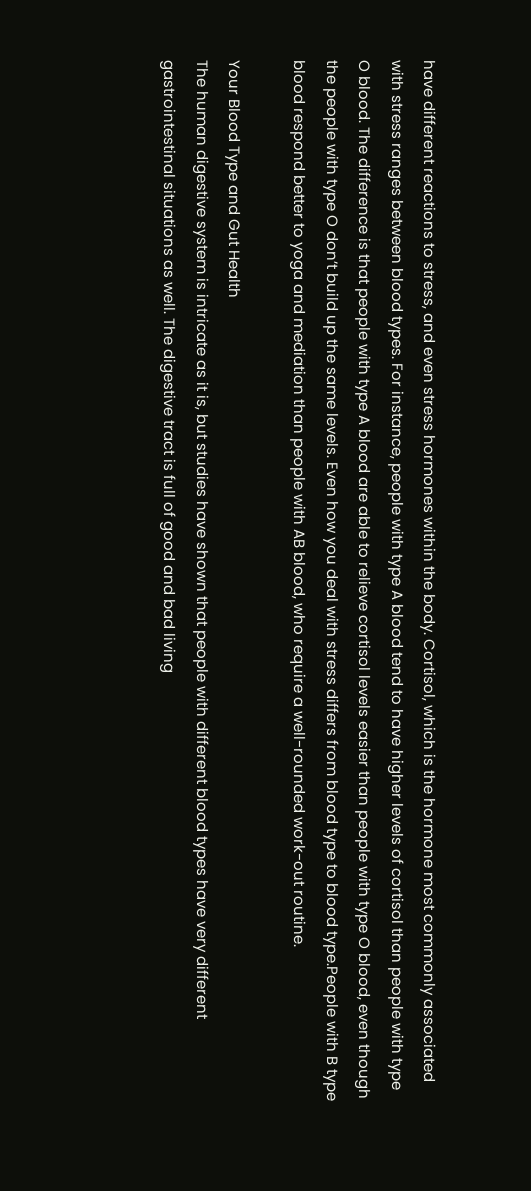have different reactions to stress, and even stress hormones within the body. Cortisol, which is the hormone most commonly associated with stress ranges between blood types. For instance, people with type A blood tend to have higher levels of cortisol than people with type O blood. The difference is that people with type A blood are able to relieve cortisol levels easier than people with type O blood, even though the people with type O don’t build up the same levels. Even how you deal with stress differs from blood type to blood type.People with B type blood respond better to yoga and mediation than people with AB blood, who require a well-rounded work-out routine.

Your Blood Type and Gut Health
The human digestive system is intricate as it is, but studies have shown that people with different blood types have very different gastrointestinal situations as well. The digestive tract is full of good and bad living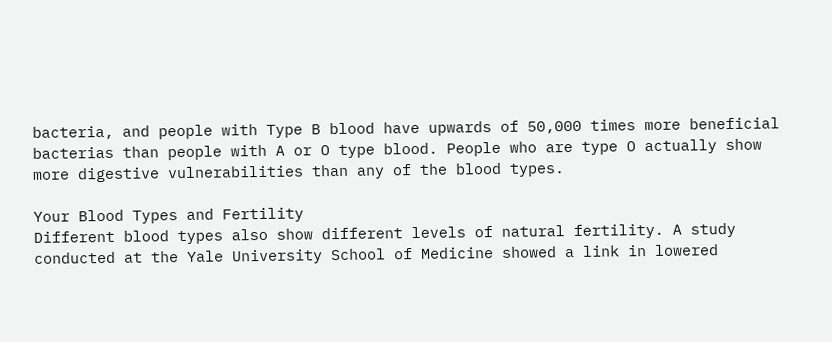bacteria, and people with Type B blood have upwards of 50,000 times more beneficial bacterias than people with A or O type blood. People who are type O actually show more digestive vulnerabilities than any of the blood types.

Your Blood Types and Fertility
Different blood types also show different levels of natural fertility. A study conducted at the Yale University School of Medicine showed a link in lowered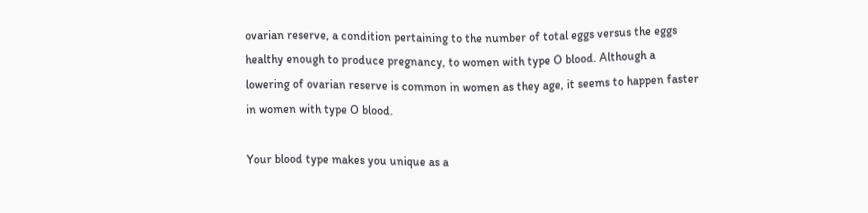ovarian reserve, a condition pertaining to the number of total eggs versus the eggs healthy enough to produce pregnancy, to women with type O blood. Although a lowering of ovarian reserve is common in women as they age, it seems to happen faster in women with type O blood.

Your blood type makes you unique as a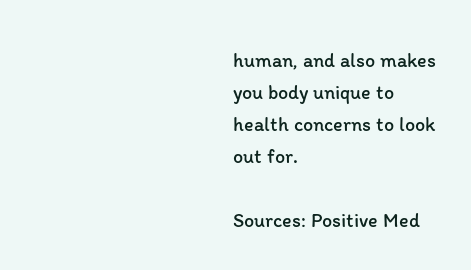human, and also makes you body unique to health concerns to look out for.

Sources: Positive Med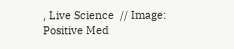, Live Science  // Image: Positive Med